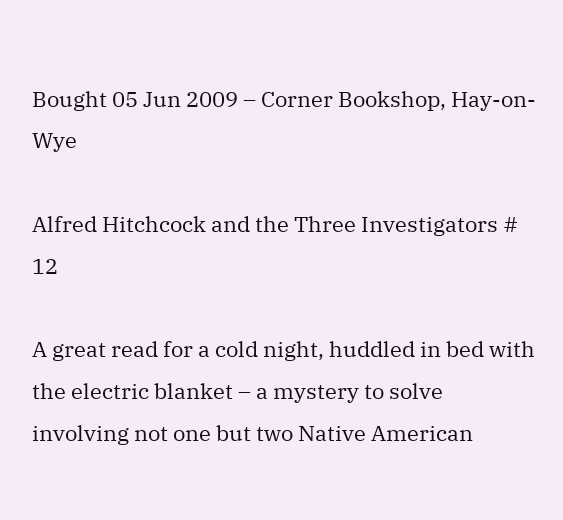Bought 05 Jun 2009 – Corner Bookshop, Hay-on-Wye

Alfred Hitchcock and the Three Investigators # 12

A great read for a cold night, huddled in bed with the electric blanket – a mystery to solve involving not one but two Native American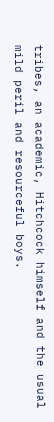tribes, an academic, Hitchcock himself and the usual mild peril and resourceful boys.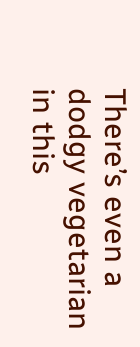There’s even a dodgy vegetarian in this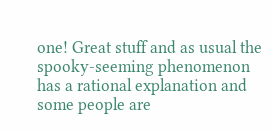one! Great stuff and as usual the spooky-seeming phenomenon has a rational explanation and some people are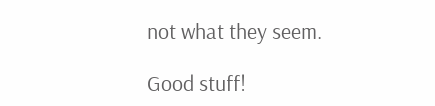not what they seem.

Good stuff!